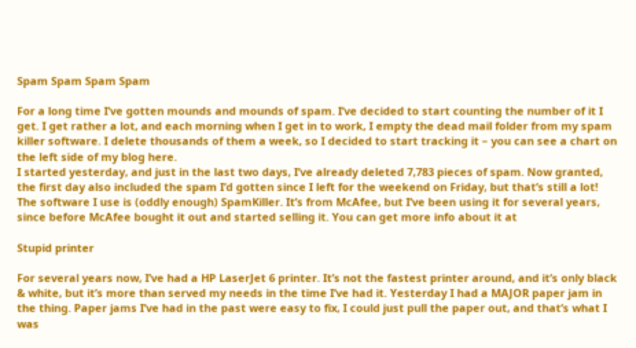Spam Spam Spam Spam

For a long time I’ve gotten mounds and mounds of spam. I’ve decided to start counting the number of it I get. I get rather a lot, and each morning when I get in to work, I empty the dead mail folder from my spam killer software. I delete thousands of them a week, so I decided to start tracking it – you can see a chart on the left side of my blog here.
I started yesterday, and just in the last two days, I’ve already deleted 7,783 pieces of spam. Now granted, the first day also included the spam I’d gotten since I left for the weekend on Friday, but that’s still a lot!
The software I use is (oddly enough) SpamKiller. It’s from McAfee, but I’ve been using it for several years, since before McAfee bought it out and started selling it. You can get more info about it at

Stupid printer

For several years now, I’ve had a HP LaserJet 6 printer. It’s not the fastest printer around, and it’s only black & white, but it’s more than served my needs in the time I’ve had it. Yesterday I had a MAJOR paper jam in the thing. Paper jams I’ve had in the past were easy to fix, I could just pull the paper out, and that’s what I was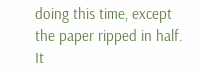doing this time, except the paper ripped in half.
It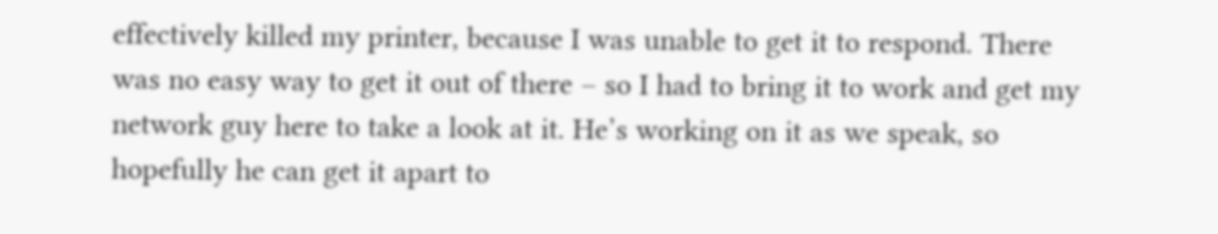effectively killed my printer, because I was unable to get it to respond. There was no easy way to get it out of there – so I had to bring it to work and get my network guy here to take a look at it. He’s working on it as we speak, so hopefully he can get it apart to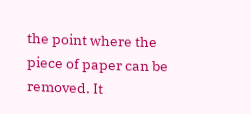the point where the piece of paper can be removed. It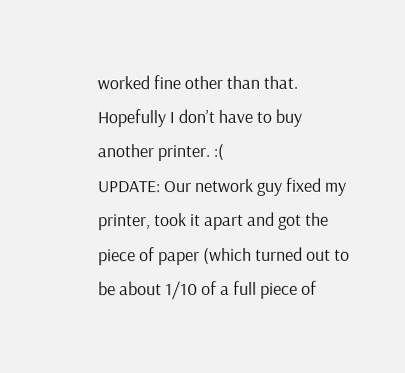worked fine other than that. Hopefully I don’t have to buy another printer. :(
UPDATE: Our network guy fixed my printer, took it apart and got the piece of paper (which turned out to be about 1/10 of a full piece of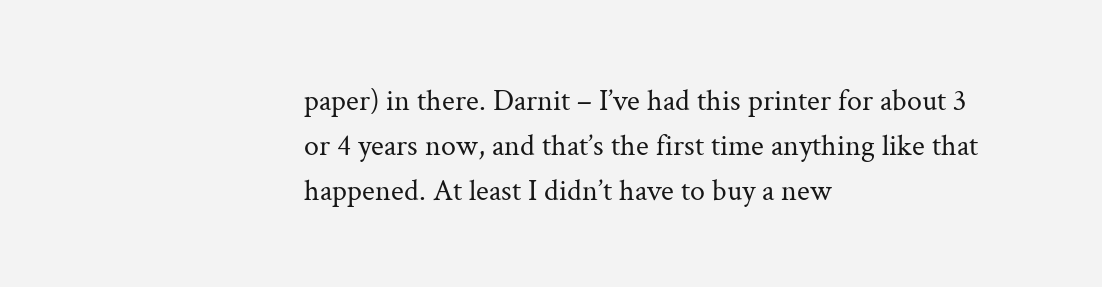paper) in there. Darnit – I’ve had this printer for about 3 or 4 years now, and that’s the first time anything like that happened. At least I didn’t have to buy a new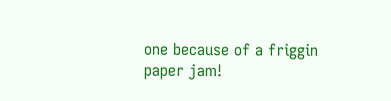one because of a friggin paper jam!